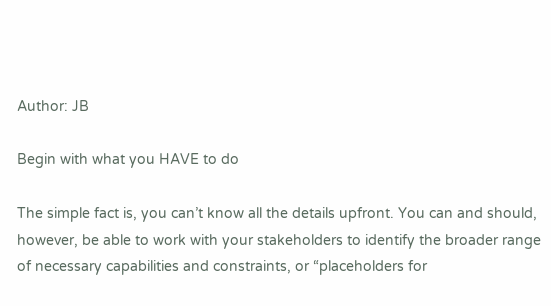Author: JB

Begin with what you HAVE to do

The simple fact is, you can’t know all the details upfront. You can and should, however, be able to work with your stakeholders to identify the broader range of necessary capabilities and constraints, or “placeholders for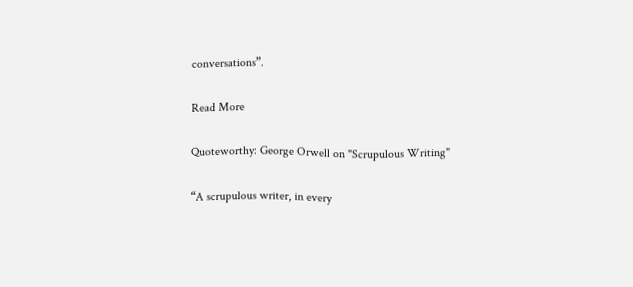conversations”.

Read More

Quoteworthy: George Orwell on "Scrupulous Writing"

“A scrupulous writer, in every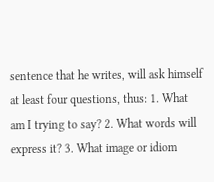sentence that he writes, will ask himself at least four questions, thus: 1. What am I trying to say? 2. What words will express it? 3. What image or idiom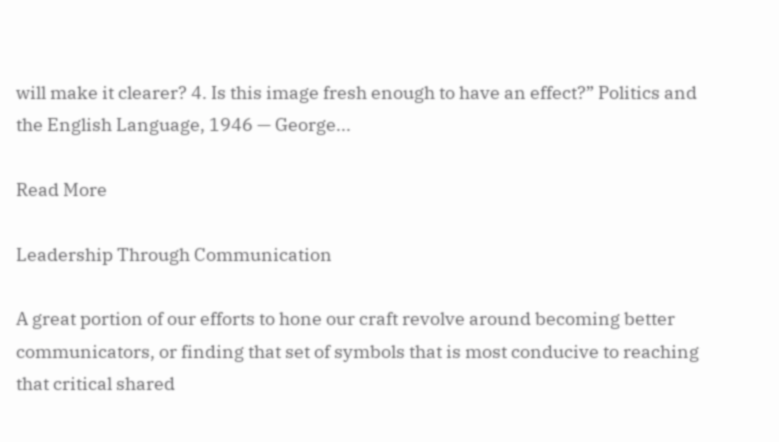will make it clearer? 4. Is this image fresh enough to have an effect?” Politics and the English Language, 1946 — George...

Read More

Leadership Through Communication

A great portion of our efforts to hone our craft revolve around becoming better communicators, or finding that set of symbols that is most conducive to reaching that critical shared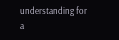understanding for a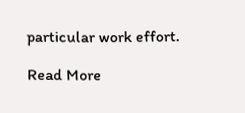particular work effort.

Read More